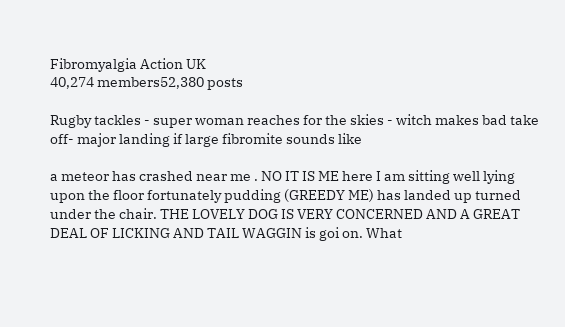Fibromyalgia Action UK
40,274 members52,380 posts

Rugby tackles - super woman reaches for the skies - witch makes bad take off- major landing if large fibromite sounds like

a meteor has crashed near me . NO IT IS ME here I am sitting well lying upon the floor fortunately pudding (GREEDY ME) has landed up turned under the chair. THE LOVELY DOG IS VERY CONCERNED AND A GREAT DEAL OF LICKING AND TAIL WAGGIN is goi on. What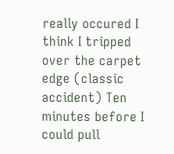really occured I think I tripped over the carpet edge (classic accident) Ten minutes before I could pull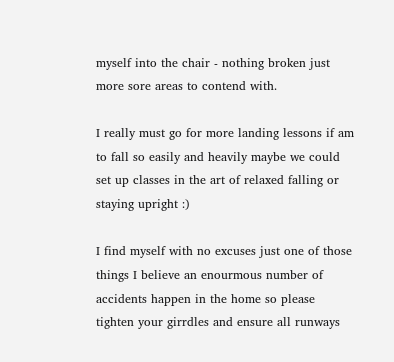myself into the chair - nothing broken just more sore areas to contend with.

I really must go for more landing lessons if am to fall so easily and heavily maybe we could set up classes in the art of relaxed falling or staying upright :)

I find myself with no excuses just one of those things I believe an enourmous number of accidents happen in the home so please tighten your girrdles and ensure all runways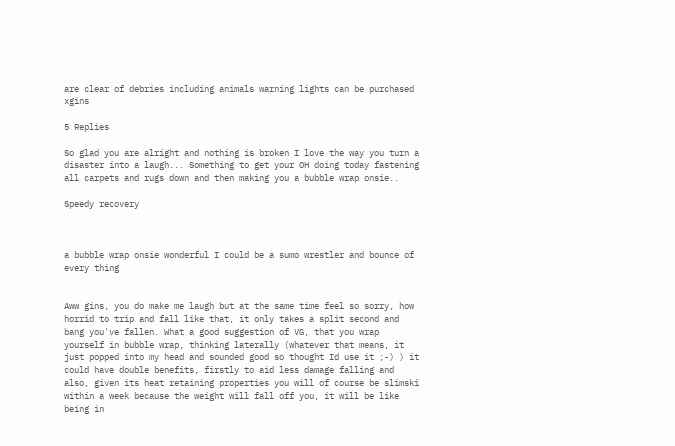are clear of debries including animals warning lights can be purchased xgins

5 Replies

So glad you are alright and nothing is broken I love the way you turn a disaster into a laugh... Something to get your OH doing today fastening all carpets and rugs down and then making you a bubble wrap onsie..

Speedy recovery



a bubble wrap onsie wonderful I could be a sumo wrestler and bounce of every thing


Aww gins, you do make me laugh but at the same time feel so sorry, how horrid to trip and fall like that, it only takes a split second and bang you've fallen. What a good suggestion of VG, that you wrap yourself in bubble wrap, thinking laterally (whatever that means, it just popped into my head and sounded good so thought Id use it ;-) ) it could have double benefits, firstly to aid less damage falling and also, given its heat retaining properties you will of course be slimski within a week because the weight will fall off you, it will be like being in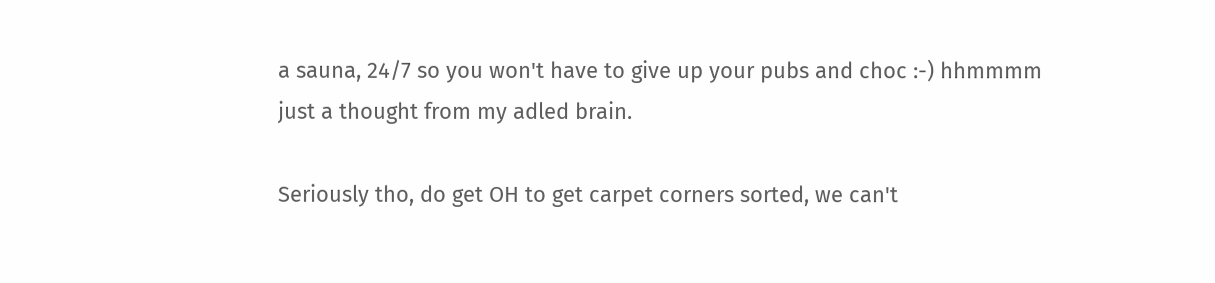a sauna, 24/7 so you won't have to give up your pubs and choc :-) hhmmmm just a thought from my adled brain.

Seriously tho, do get OH to get carpet corners sorted, we can't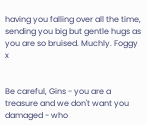having you falling over all the time, sending you big but gentle hugs as you are so bruised. Muchly. Foggy x


Be careful, Gins - you are a treasure and we don't want you damaged - who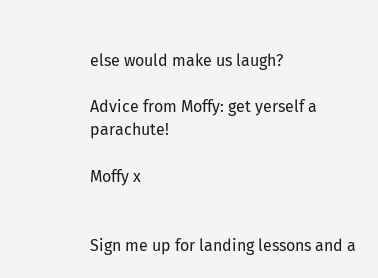else would make us laugh?

Advice from Moffy: get yerself a parachute!

Moffy x


Sign me up for landing lessons and a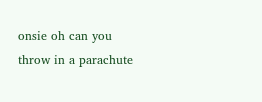onsie oh can you throw in a parachute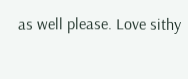as well please. Love sithy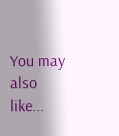You may also like...